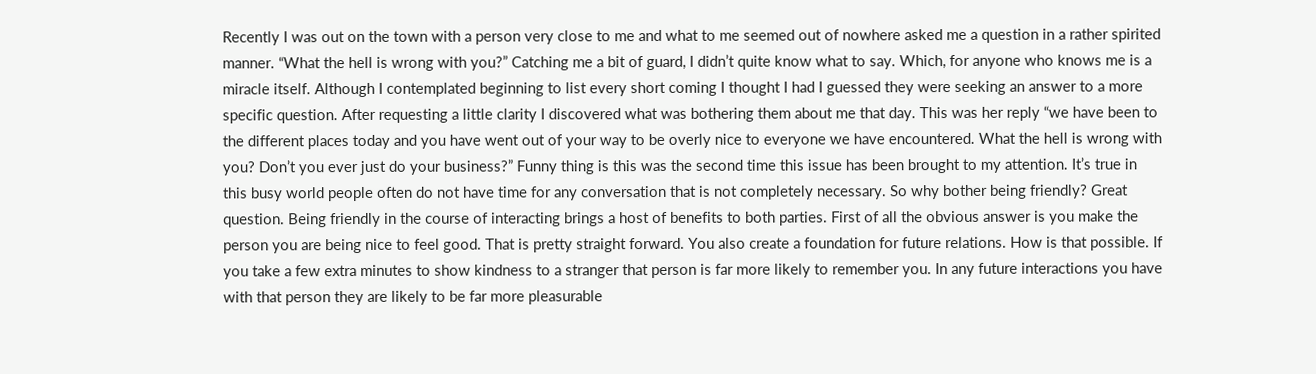Recently I was out on the town with a person very close to me and what to me seemed out of nowhere asked me a question in a rather spirited manner. “What the hell is wrong with you?” Catching me a bit of guard, I didn’t quite know what to say. Which, for anyone who knows me is a miracle itself. Although I contemplated beginning to list every short coming I thought I had I guessed they were seeking an answer to a more specific question. After requesting a little clarity I discovered what was bothering them about me that day. This was her reply “we have been to the different places today and you have went out of your way to be overly nice to everyone we have encountered. What the hell is wrong with you? Don’t you ever just do your business?” Funny thing is this was the second time this issue has been brought to my attention. It’s true in this busy world people often do not have time for any conversation that is not completely necessary. So why bother being friendly? Great question. Being friendly in the course of interacting brings a host of benefits to both parties. First of all the obvious answer is you make the person you are being nice to feel good. That is pretty straight forward. You also create a foundation for future relations. How is that possible. If you take a few extra minutes to show kindness to a stranger that person is far more likely to remember you. In any future interactions you have with that person they are likely to be far more pleasurable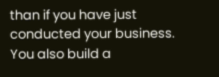than if you have just conducted your business. You also build a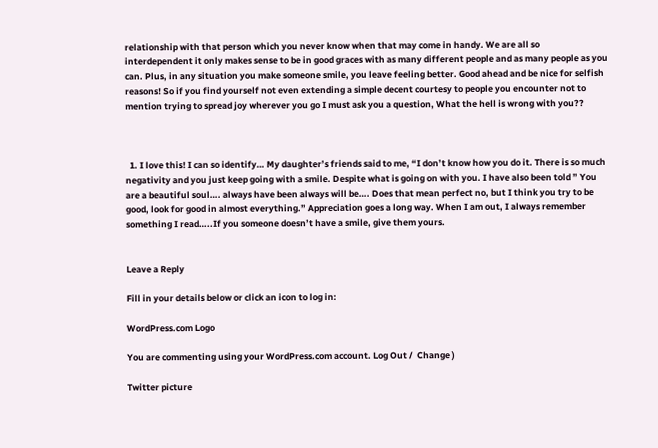relationship with that person which you never know when that may come in handy. We are all so interdependent it only makes sense to be in good graces with as many different people and as many people as you can. Plus, in any situation you make someone smile, you leave feeling better. Good ahead and be nice for selfish reasons! So if you find yourself not even extending a simple decent courtesy to people you encounter not to mention trying to spread joy wherever you go I must ask you a question, What the hell is wrong with you??



  1. I love this! I can so identify… My daughter’s friends said to me, “I don’t know how you do it. There is so much negativity and you just keep going with a smile. Despite what is going on with you. I have also been told ” You are a beautiful soul…. always have been always will be…. Does that mean perfect no, but I think you try to be good, look for good in almost everything.” Appreciation goes a long way. When I am out, I always remember something I read…..If you someone doesn’t have a smile, give them yours.


Leave a Reply

Fill in your details below or click an icon to log in:

WordPress.com Logo

You are commenting using your WordPress.com account. Log Out /  Change )

Twitter picture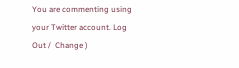You are commenting using your Twitter account. Log Out /  Change )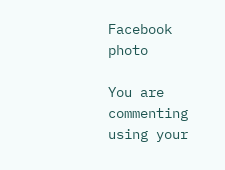Facebook photo

You are commenting using your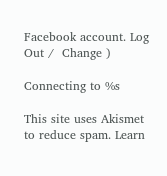Facebook account. Log Out /  Change )

Connecting to %s

This site uses Akismet to reduce spam. Learn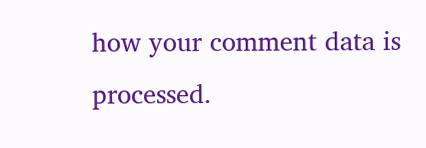how your comment data is processed.